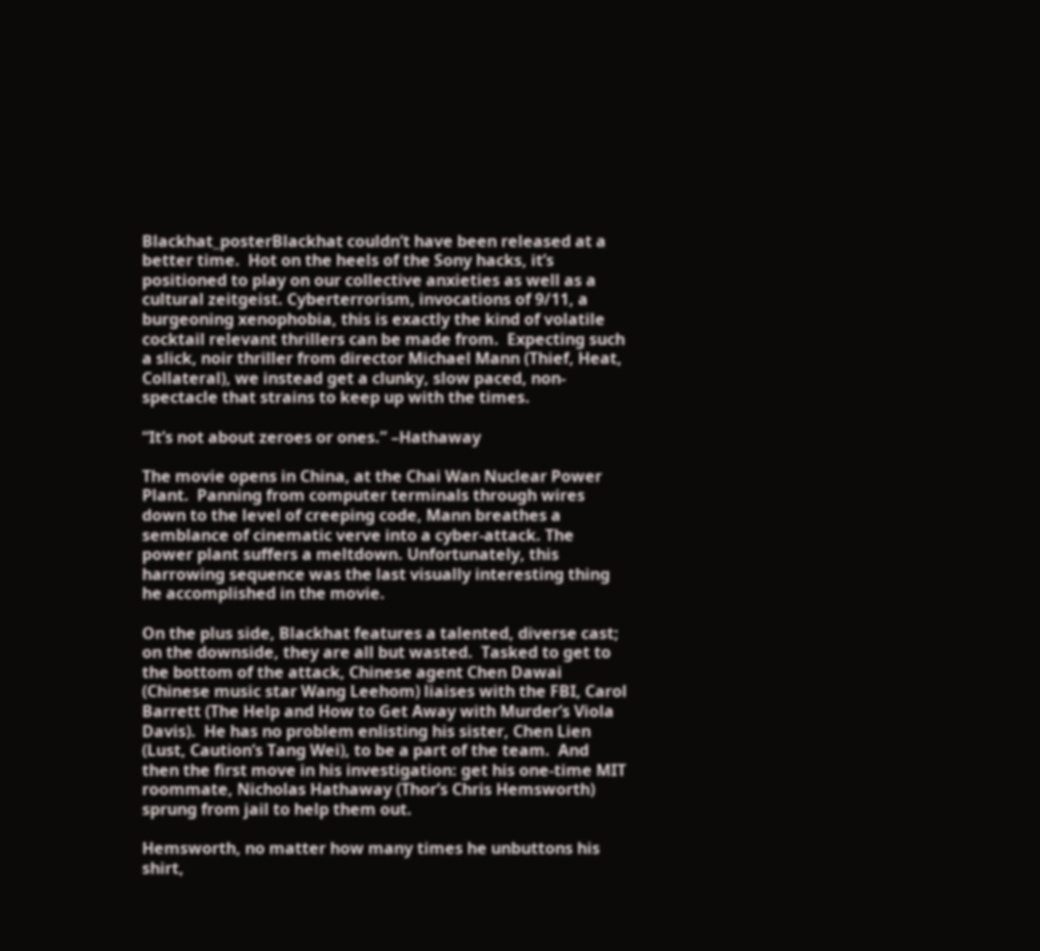Blackhat_posterBlackhat couldn’t have been released at a better time.  Hot on the heels of the Sony hacks, it’s positioned to play on our collective anxieties as well as a cultural zeitgeist. Cyberterrorism, invocations of 9/11, a burgeoning xenophobia, this is exactly the kind of volatile cocktail relevant thrillers can be made from.  Expecting such a slick, noir thriller from director Michael Mann (Thief, Heat, Collateral), we instead get a clunky, slow paced, non-spectacle that strains to keep up with the times.

“It’s not about zeroes or ones.” –Hathaway

The movie opens in China, at the Chai Wan Nuclear Power Plant.  Panning from computer terminals through wires down to the level of creeping code, Mann breathes a semblance of cinematic verve into a cyber-attack. The power plant suffers a meltdown. Unfortunately, this harrowing sequence was the last visually interesting thing he accomplished in the movie.

On the plus side, Blackhat features a talented, diverse cast; on the downside, they are all but wasted.  Tasked to get to the bottom of the attack, Chinese agent Chen Dawai (Chinese music star Wang Leehom) liaises with the FBI, Carol Barrett (The Help and How to Get Away with Murder’s Viola Davis).  He has no problem enlisting his sister, Chen Lien (Lust, Caution’s Tang Wei), to be a part of the team.  And then the first move in his investigation: get his one-time MIT roommate, Nicholas Hathaway (Thor’s Chris Hemsworth) sprung from jail to help them out.

Hemsworth, no matter how many times he unbuttons his shirt,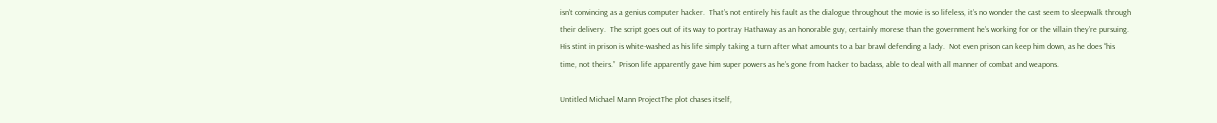isn’t convincing as a genius computer hacker.  That’s not entirely his fault as the dialogue throughout the movie is so lifeless, it’s no wonder the cast seem to sleepwalk through their delivery.  The script goes out of its way to portray Hathaway as an honorable guy, certainly morese than the government he’s working for or the villain they’re pursuing.  His stint in prison is white-washed as his life simply taking a turn after what amounts to a bar brawl defending a lady.  Not even prison can keep him down, as he does “his time, not theirs.”  Prison life apparently gave him super powers as he’s gone from hacker to badass, able to deal with all manner of combat and weapons.

Untitled Michael Mann ProjectThe plot chases itself,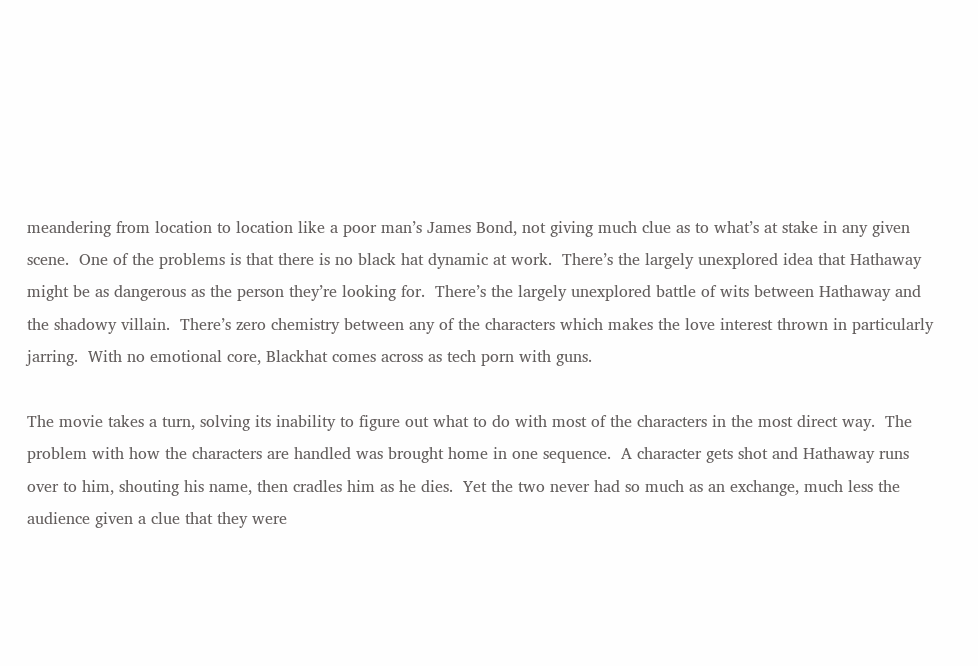meandering from location to location like a poor man’s James Bond, not giving much clue as to what’s at stake in any given scene.  One of the problems is that there is no black hat dynamic at work.  There’s the largely unexplored idea that Hathaway might be as dangerous as the person they’re looking for.  There’s the largely unexplored battle of wits between Hathaway and the shadowy villain.  There’s zero chemistry between any of the characters which makes the love interest thrown in particularly jarring.  With no emotional core, Blackhat comes across as tech porn with guns.

The movie takes a turn, solving its inability to figure out what to do with most of the characters in the most direct way.  The problem with how the characters are handled was brought home in one sequence.  A character gets shot and Hathaway runs over to him, shouting his name, then cradles him as he dies.  Yet the two never had so much as an exchange, much less the audience given a clue that they were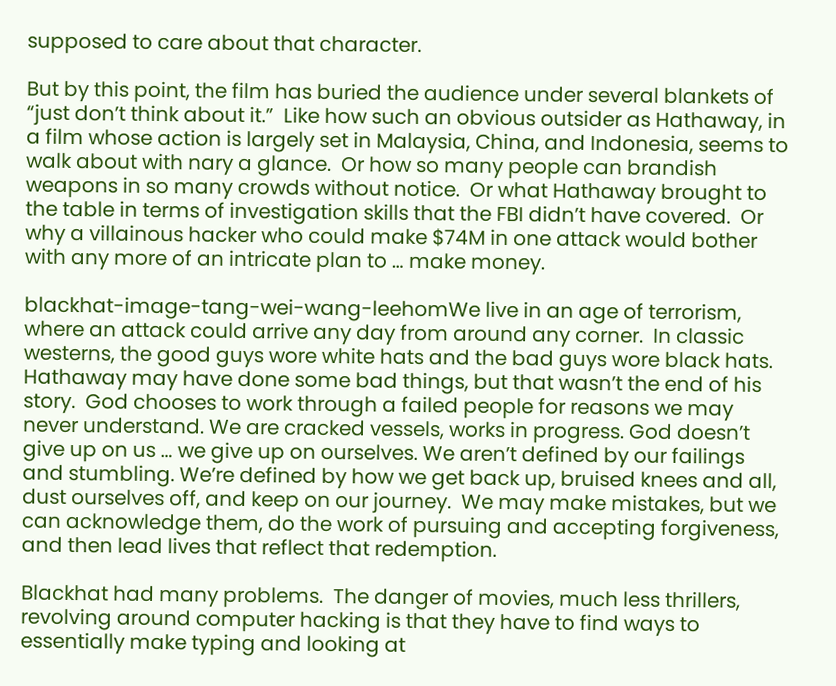supposed to care about that character.

But by this point, the film has buried the audience under several blankets of “just don’t think about it.”  Like how such an obvious outsider as Hathaway, in a film whose action is largely set in Malaysia, China, and Indonesia, seems to walk about with nary a glance.  Or how so many people can brandish weapons in so many crowds without notice.  Or what Hathaway brought to the table in terms of investigation skills that the FBI didn’t have covered.  Or why a villainous hacker who could make $74M in one attack would bother with any more of an intricate plan to … make money.

blackhat-image-tang-wei-wang-leehomWe live in an age of terrorism, where an attack could arrive any day from around any corner.  In classic westerns, the good guys wore white hats and the bad guys wore black hats.  Hathaway may have done some bad things, but that wasn’t the end of his story.  God chooses to work through a failed people for reasons we may never understand. We are cracked vessels, works in progress. God doesn’t give up on us … we give up on ourselves. We aren’t defined by our failings and stumbling. We’re defined by how we get back up, bruised knees and all, dust ourselves off, and keep on our journey.  We may make mistakes, but we can acknowledge them, do the work of pursuing and accepting forgiveness, and then lead lives that reflect that redemption.

Blackhat had many problems.  The danger of movies, much less thrillers, revolving around computer hacking is that they have to find ways to essentially make typing and looking at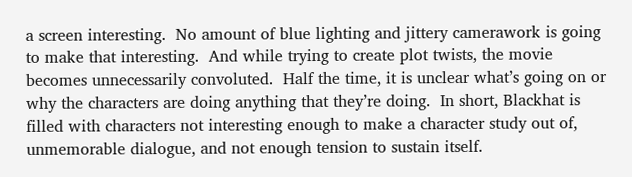a screen interesting.  No amount of blue lighting and jittery camerawork is going to make that interesting.  And while trying to create plot twists, the movie becomes unnecessarily convoluted.  Half the time, it is unclear what’s going on or why the characters are doing anything that they’re doing.  In short, Blackhat is filled with characters not interesting enough to make a character study out of, unmemorable dialogue, and not enough tension to sustain itself.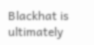Blackhat is ultimately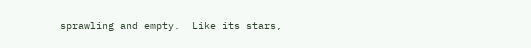sprawling and empty.  Like its stars,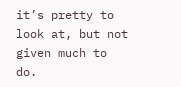it’s pretty to look at, but not given much to do.